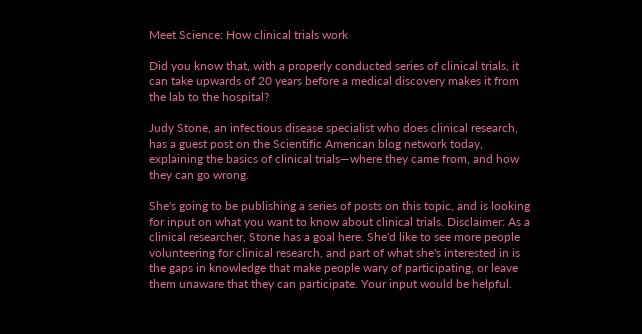Meet Science: How clinical trials work

Did you know that, with a properly conducted series of clinical trials, it can take upwards of 20 years before a medical discovery makes it from the lab to the hospital?

Judy Stone, an infectious disease specialist who does clinical research, has a guest post on the Scientific American blog network today, explaining the basics of clinical trials—where they came from, and how they can go wrong.

She's going to be publishing a series of posts on this topic, and is looking for input on what you want to know about clinical trials. Disclaimer: As a clinical researcher, Stone has a goal here. She'd like to see more people volunteering for clinical research, and part of what she's interested in is the gaps in knowledge that make people wary of participating, or leave them unaware that they can participate. Your input would be helpful.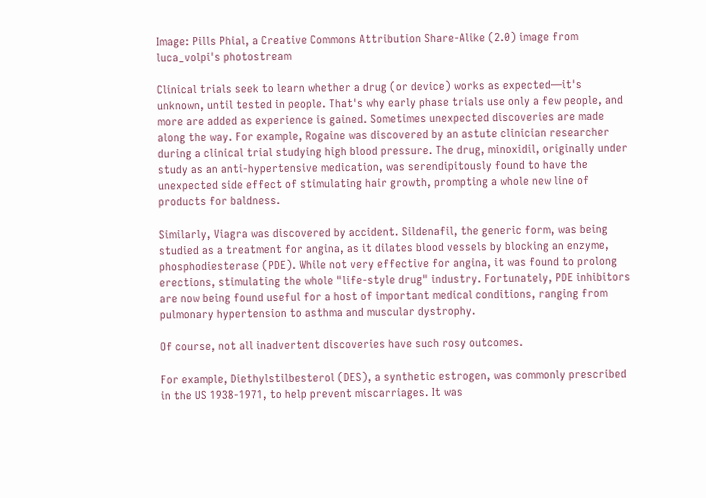Image: Pills Phial, a Creative Commons Attribution Share-Alike (2.0) image from luca_volpi's photostream

Clinical trials seek to learn whether a drug (or device) works as expected—it's unknown, until tested in people. That's why early phase trials use only a few people, and more are added as experience is gained. Sometimes unexpected discoveries are made along the way. For example, Rogaine was discovered by an astute clinician researcher during a clinical trial studying high blood pressure. The drug, minoxidil, originally under study as an anti-hypertensive medication, was serendipitously found to have the unexpected side effect of stimulating hair growth, prompting a whole new line of products for baldness.

Similarly, Viagra was discovered by accident. Sildenafil, the generic form, was being studied as a treatment for angina, as it dilates blood vessels by blocking an enzyme, phosphodiesterase (PDE). While not very effective for angina, it was found to prolong erections, stimulating the whole "life-style drug" industry. Fortunately, PDE inhibitors are now being found useful for a host of important medical conditions, ranging from pulmonary hypertension to asthma and muscular dystrophy.

Of course, not all inadvertent discoveries have such rosy outcomes.

For example, Diethylstilbesterol (DES), a synthetic estrogen, was commonly prescribed in the US 1938-1971, to help prevent miscarriages. It was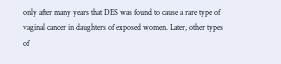only after many years that DES was found to cause a rare type of vaginal cancer in daughters of exposed women. Later, other types of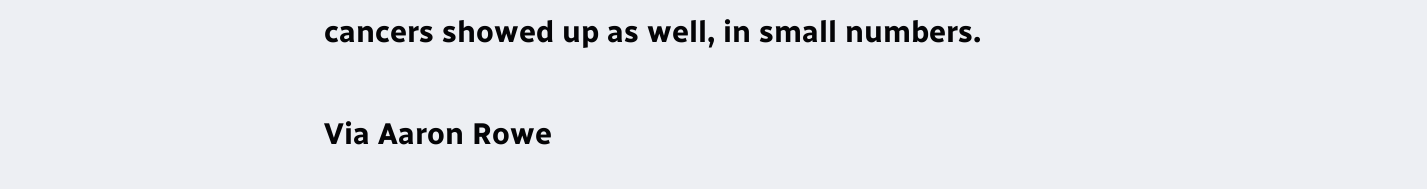cancers showed up as well, in small numbers.

Via Aaron Rowe